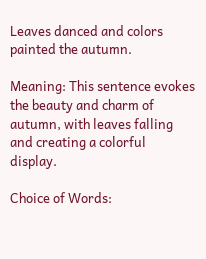Leaves danced and colors painted the autumn.

Meaning: This sentence evokes the beauty and charm of autumn, with leaves falling and creating a colorful display.

Choice of Words: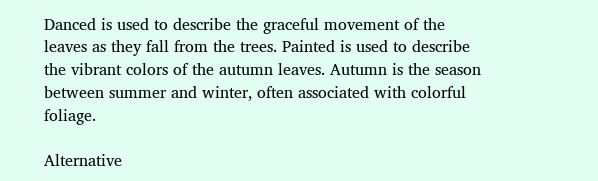Danced is used to describe the graceful movement of the leaves as they fall from the trees. Painted is used to describe the vibrant colors of the autumn leaves. Autumn is the season between summer and winter, often associated with colorful foliage.

Alternative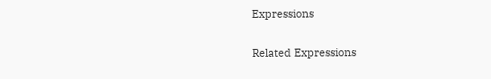Expressions

Related Expressions